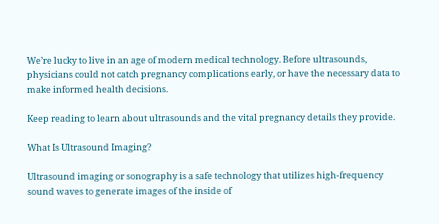We’re lucky to live in an age of modern medical technology. Before ultrasounds, physicians could not catch pregnancy complications early, or have the necessary data to make informed health decisions.

Keep reading to learn about ultrasounds and the vital pregnancy details they provide.

What Is Ultrasound Imaging?

Ultrasound imaging or sonography is a safe technology that utilizes high-frequency sound waves to generate images of the inside of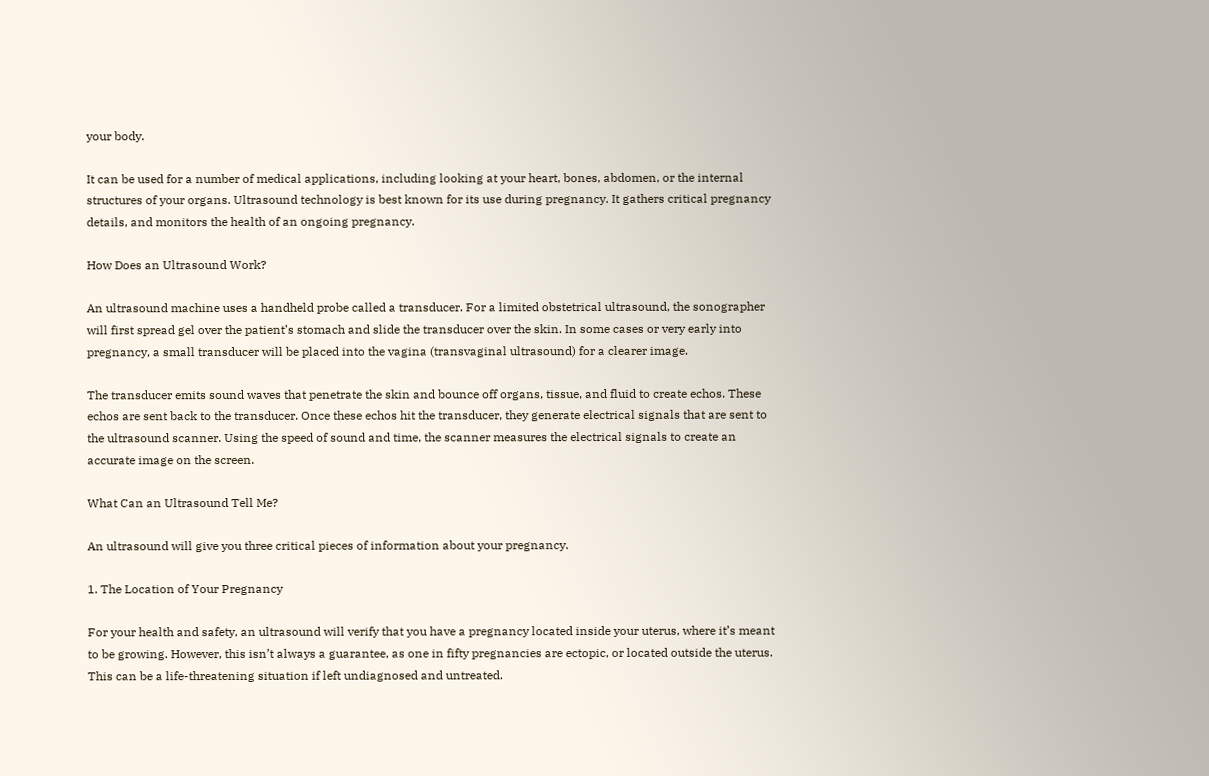your body.

It can be used for a number of medical applications, including looking at your heart, bones, abdomen, or the internal structures of your organs. Ultrasound technology is best known for its use during pregnancy. It gathers critical pregnancy details, and monitors the health of an ongoing pregnancy.

How Does an Ultrasound Work?

An ultrasound machine uses a handheld probe called a transducer. For a limited obstetrical ultrasound, the sonographer will first spread gel over the patient’s stomach and slide the transducer over the skin. In some cases or very early into pregnancy, a small transducer will be placed into the vagina (transvaginal ultrasound) for a clearer image.

The transducer emits sound waves that penetrate the skin and bounce off organs, tissue, and fluid to create echos. These echos are sent back to the transducer. Once these echos hit the transducer, they generate electrical signals that are sent to the ultrasound scanner. Using the speed of sound and time, the scanner measures the electrical signals to create an accurate image on the screen.

What Can an Ultrasound Tell Me?

An ultrasound will give you three critical pieces of information about your pregnancy.

1. The Location of Your Pregnancy

For your health and safety, an ultrasound will verify that you have a pregnancy located inside your uterus, where it’s meant to be growing. However, this isn’t always a guarantee, as one in fifty pregnancies are ectopic, or located outside the uterus. This can be a life-threatening situation if left undiagnosed and untreated.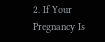2. If Your Pregnancy Is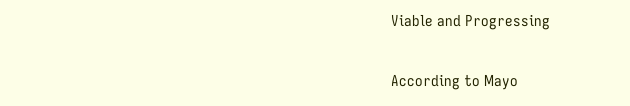Viable and Progressing

According to Mayo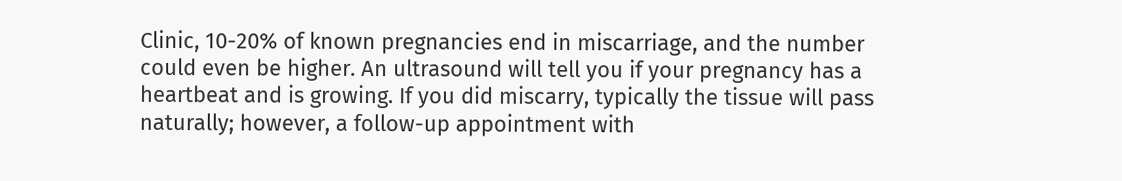Clinic, 10-20% of known pregnancies end in miscarriage, and the number could even be higher. An ultrasound will tell you if your pregnancy has a heartbeat and is growing. If you did miscarry, typically the tissue will pass naturally; however, a follow-up appointment with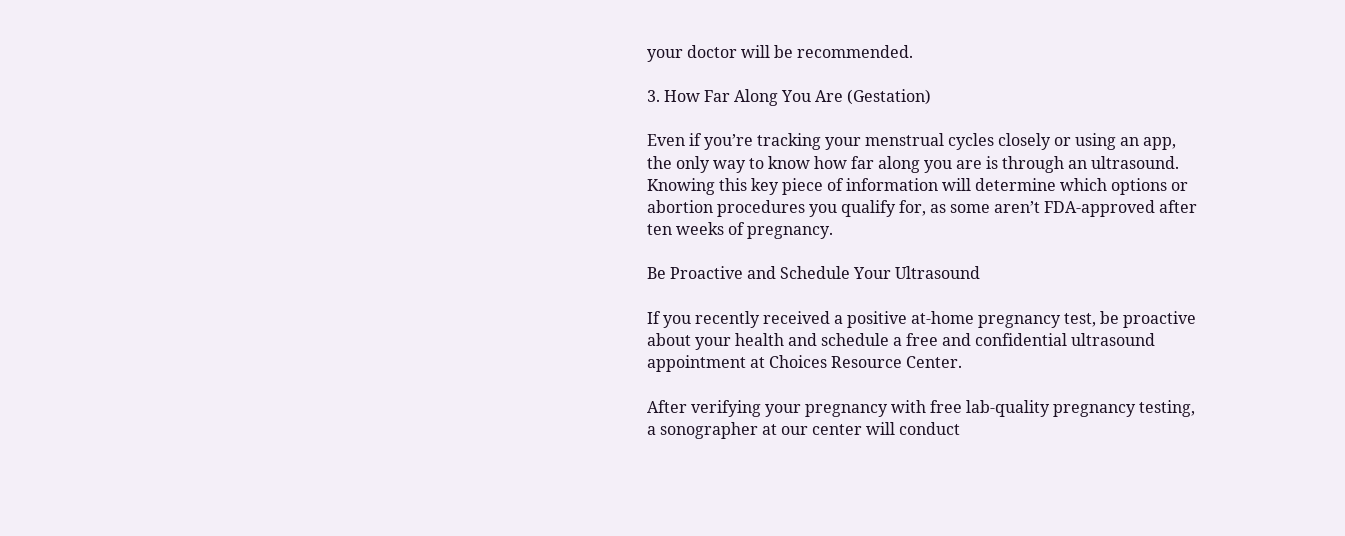your doctor will be recommended.

3. How Far Along You Are (Gestation)

Even if you’re tracking your menstrual cycles closely or using an app, the only way to know how far along you are is through an ultrasound. Knowing this key piece of information will determine which options or abortion procedures you qualify for, as some aren’t FDA-approved after ten weeks of pregnancy.

Be Proactive and Schedule Your Ultrasound

If you recently received a positive at-home pregnancy test, be proactive about your health and schedule a free and confidential ultrasound appointment at Choices Resource Center.

After verifying your pregnancy with free lab-quality pregnancy testing, a sonographer at our center will conduct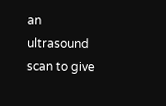an ultrasound scan to give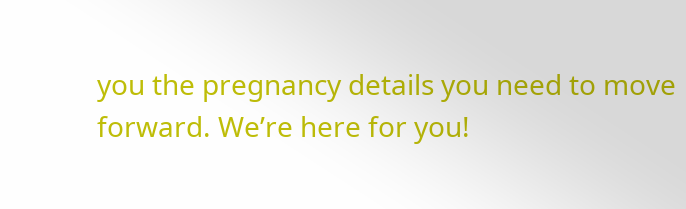you the pregnancy details you need to move forward. We’re here for you!